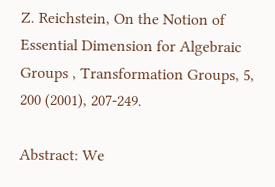Z. Reichstein, On the Notion of Essential Dimension for Algebraic Groups , Transformation Groups, 5, 200 (2001), 207-249.

Abstract: We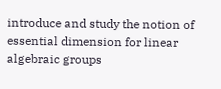introduce and study the notion of essential dimension for linear algebraic groups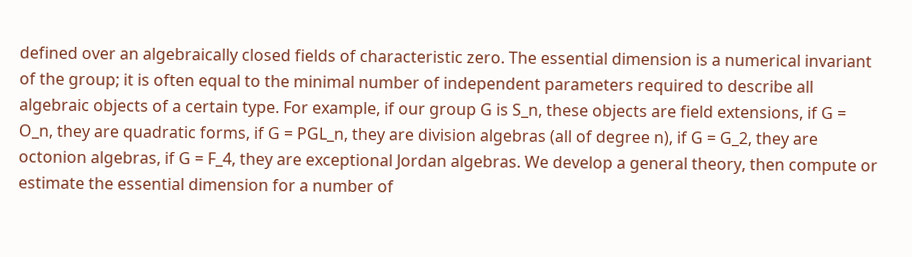defined over an algebraically closed fields of characteristic zero. The essential dimension is a numerical invariant of the group; it is often equal to the minimal number of independent parameters required to describe all algebraic objects of a certain type. For example, if our group G is S_n, these objects are field extensions, if G = O_n, they are quadratic forms, if G = PGL_n, they are division algebras (all of degree n), if G = G_2, they are octonion algebras, if G = F_4, they are exceptional Jordan algebras. We develop a general theory, then compute or estimate the essential dimension for a number of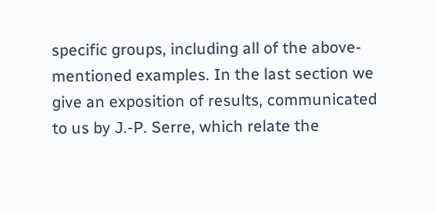specific groups, including all of the above-mentioned examples. In the last section we give an exposition of results, communicated to us by J.-P. Serre, which relate the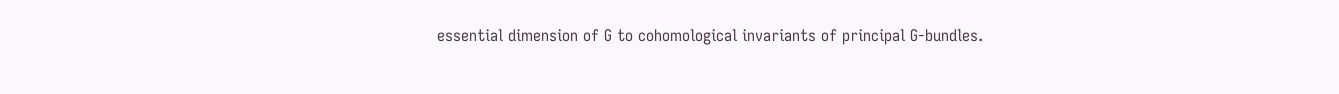essential dimension of G to cohomological invariants of principal G-bundles.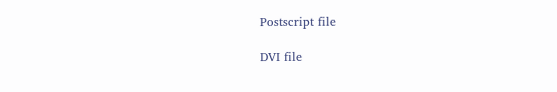Postscript file

DVI file